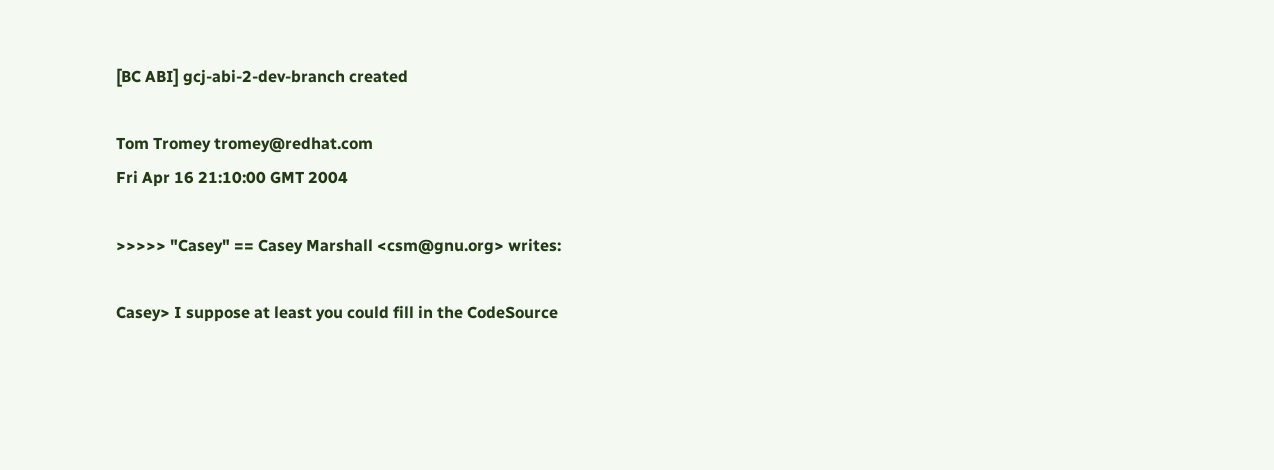[BC ABI] gcj-abi-2-dev-branch created

Tom Tromey tromey@redhat.com
Fri Apr 16 21:10:00 GMT 2004

>>>>> "Casey" == Casey Marshall <csm@gnu.org> writes:

Casey> I suppose at least you could fill in the CodeSource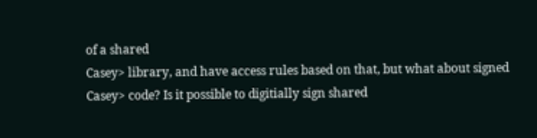of a shared
Casey> library, and have access rules based on that, but what about signed
Casey> code? Is it possible to digitially sign shared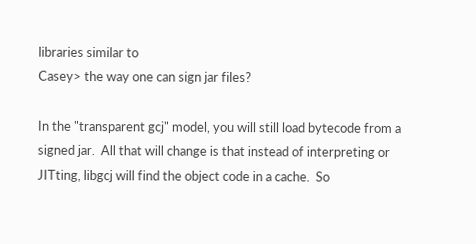libraries similar to
Casey> the way one can sign jar files?

In the "transparent gcj" model, you will still load bytecode from a
signed jar.  All that will change is that instead of interpreting or
JITting, libgcj will find the object code in a cache.  So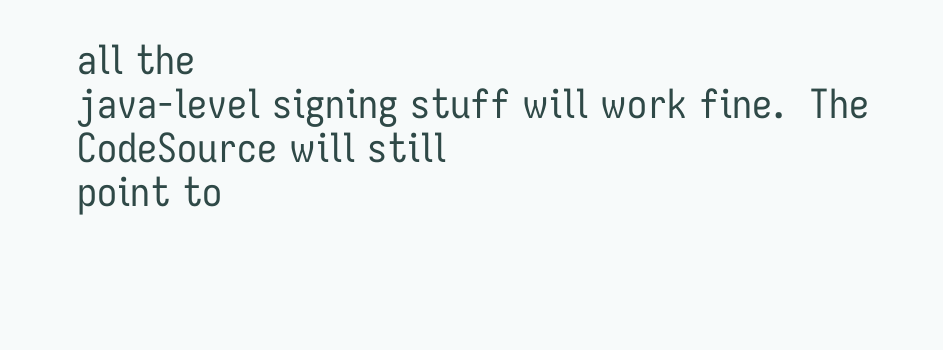all the
java-level signing stuff will work fine.  The CodeSource will still
point to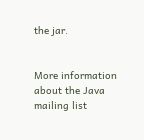the jar.


More information about the Java mailing list